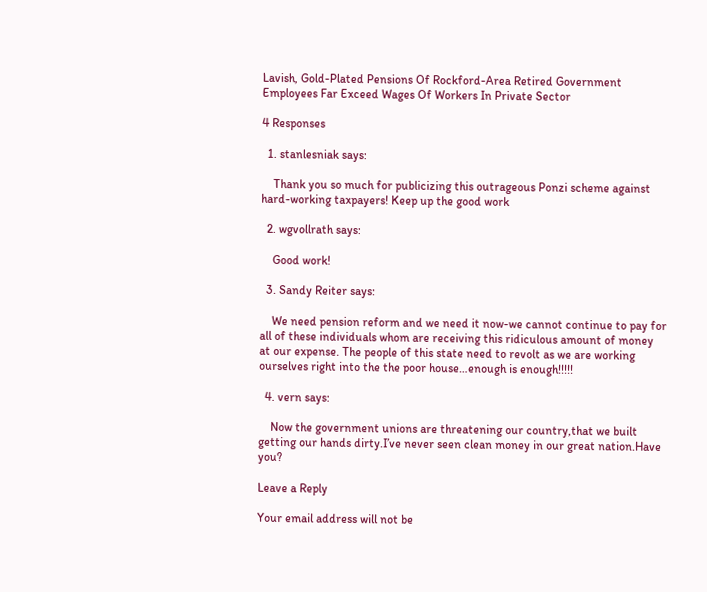Lavish, Gold-Plated Pensions Of Rockford-Area Retired Government Employees Far Exceed Wages Of Workers In Private Sector

4 Responses

  1. stanlesniak says:

    Thank you so much for publicizing this outrageous Ponzi scheme against hard-working taxpayers! Keep up the good work

  2. wgvollrath says:

    Good work!

  3. Sandy Reiter says:

    We need pension reform and we need it now-we cannot continue to pay for all of these individuals whom are receiving this ridiculous amount of money at our expense. The people of this state need to revolt as we are working ourselves right into the the poor house…enough is enough!!!!!

  4. vern says:

    Now the government unions are threatening our country,that we built getting our hands dirty.I’ve never seen clean money in our great nation.Have you?

Leave a Reply

Your email address will not be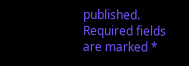published. Required fields are marked *